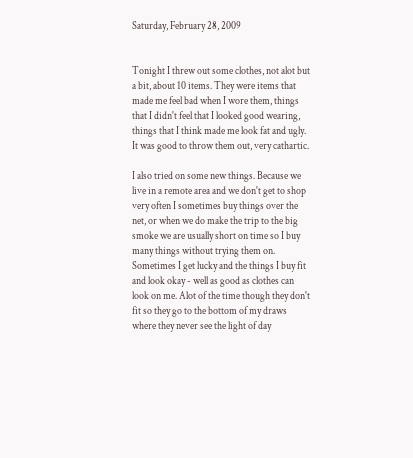Saturday, February 28, 2009


Tonight I threw out some clothes, not alot but a bit, about 10 items. They were items that made me feel bad when I wore them, things that I didn't feel that I looked good wearing, things that I think made me look fat and ugly. It was good to throw them out, very cathartic.

I also tried on some new things. Because we live in a remote area and we don't get to shop very often I sometimes buy things over the net, or when we do make the trip to the big smoke we are usually short on time so I buy many things without trying them on. Sometimes I get lucky and the things I buy fit and look okay - well as good as clothes can look on me. Alot of the time though they don't fit so they go to the bottom of my draws where they never see the light of day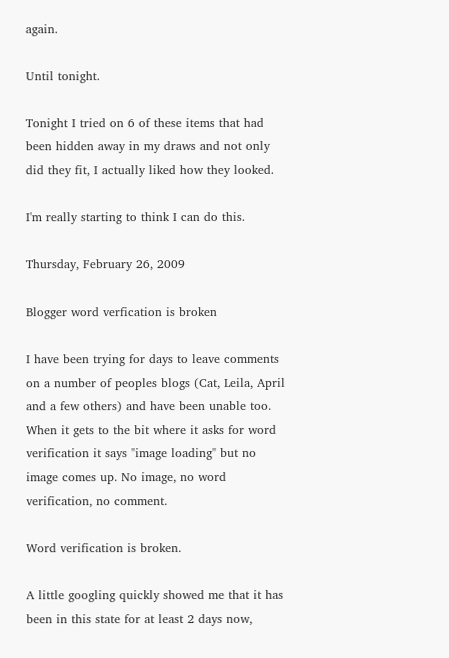again.

Until tonight.

Tonight I tried on 6 of these items that had been hidden away in my draws and not only did they fit, I actually liked how they looked.

I'm really starting to think I can do this.

Thursday, February 26, 2009

Blogger word verfication is broken

I have been trying for days to leave comments on a number of peoples blogs (Cat, Leila, April and a few others) and have been unable too. When it gets to the bit where it asks for word verification it says "image loading" but no image comes up. No image, no word verification, no comment.

Word verification is broken.

A little googling quickly showed me that it has been in this state for at least 2 days now,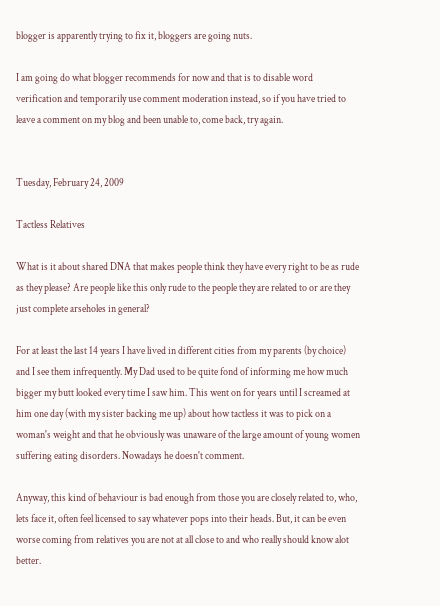blogger is apparently trying to fix it, bloggers are going nuts.

I am going do what blogger recommends for now and that is to disable word verification and temporarily use comment moderation instead, so if you have tried to leave a comment on my blog and been unable to, come back, try again.


Tuesday, February 24, 2009

Tactless Relatives

What is it about shared DNA that makes people think they have every right to be as rude as they please? Are people like this only rude to the people they are related to or are they just complete arseholes in general?

For at least the last 14 years I have lived in different cities from my parents (by choice) and I see them infrequently. My Dad used to be quite fond of informing me how much bigger my butt looked every time I saw him. This went on for years until I screamed at him one day (with my sister backing me up) about how tactless it was to pick on a woman's weight and that he obviously was unaware of the large amount of young women suffering eating disorders. Nowadays he doesn't comment.

Anyway, this kind of behaviour is bad enough from those you are closely related to, who, lets face it, often feel licensed to say whatever pops into their heads. But, it can be even worse coming from relatives you are not at all close to and who really should know alot better.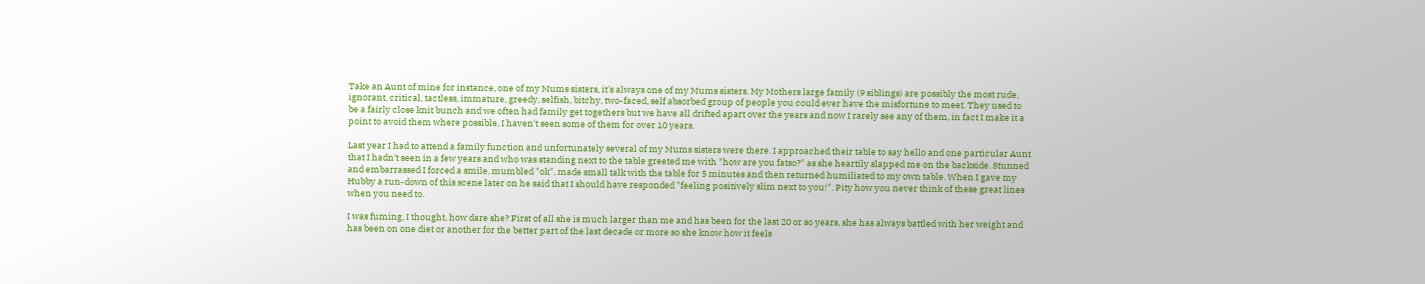Take an Aunt of mine for instance, one of my Mums sisters, it's always one of my Mums sisters. My Mothers large family (9 siblings) are possibly the most rude, ignorant, critical, tactless, immature, greedy, selfish, bitchy, two-faced, self absorbed group of people you could ever have the misfortune to meet. They used to be a fairly close knit bunch and we often had family get togethers but we have all drifted apart over the years and now I rarely see any of them, in fact I make it a point to avoid them where possible, I haven't seen some of them for over 10 years.

Last year I had to attend a family function and unfortunately several of my Mums sisters were there. I approached their table to say hello and one particular Aunt that I hadn't seen in a few years and who was standing next to the table greeted me with "how are you fatso?" as she heartily slapped me on the backside. Stunned and embarrassed I forced a smile, mumbled "ok", made small talk with the table for 5 minutes and then returned humiliated to my own table. When I gave my Hubby a run-down of this scene later on he said that I should have responded "feeling positively slim next to you!". Pity how you never think of these great lines when you need to.

I was fuming, I thought, how dare she? First of all she is much larger than me and has been for the last 20 or so years, she has always battled with her weight and has been on one diet or another for the better part of the last decade or more so she know how it feels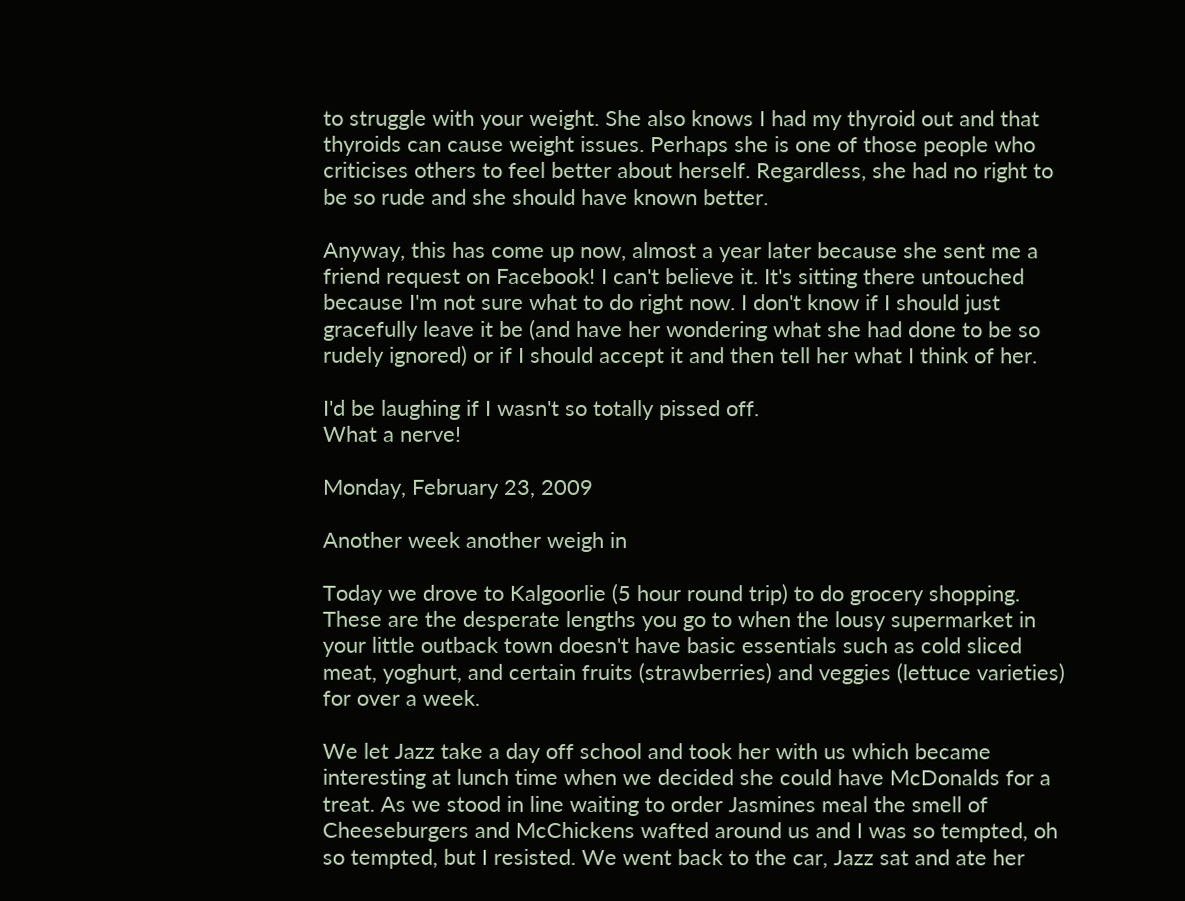to struggle with your weight. She also knows I had my thyroid out and that thyroids can cause weight issues. Perhaps she is one of those people who criticises others to feel better about herself. Regardless, she had no right to be so rude and she should have known better.

Anyway, this has come up now, almost a year later because she sent me a friend request on Facebook! I can't believe it. It's sitting there untouched because I'm not sure what to do right now. I don't know if I should just gracefully leave it be (and have her wondering what she had done to be so rudely ignored) or if I should accept it and then tell her what I think of her.

I'd be laughing if I wasn't so totally pissed off.
What a nerve!

Monday, February 23, 2009

Another week another weigh in

Today we drove to Kalgoorlie (5 hour round trip) to do grocery shopping. These are the desperate lengths you go to when the lousy supermarket in your little outback town doesn't have basic essentials such as cold sliced meat, yoghurt, and certain fruits (strawberries) and veggies (lettuce varieties) for over a week.

We let Jazz take a day off school and took her with us which became interesting at lunch time when we decided she could have McDonalds for a treat. As we stood in line waiting to order Jasmines meal the smell of Cheeseburgers and McChickens wafted around us and I was so tempted, oh so tempted, but I resisted. We went back to the car, Jazz sat and ate her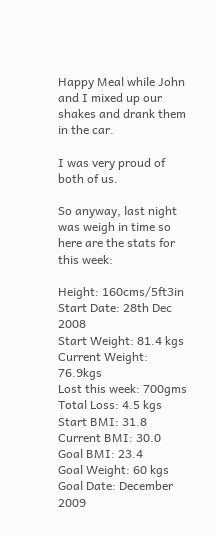Happy Meal while John and I mixed up our shakes and drank them in the car.

I was very proud of both of us.

So anyway, last night was weigh in time so here are the stats for this week:

Height: 160cms/5ft3in
Start Date: 28th Dec 2008
Start Weight: 81.4 kgs
Current Weight: 76.9kgs
Lost this week: 700gms
Total Loss: 4.5 kgs
Start BMI: 31.8
Current BMI: 30.0
Goal BMI: 23.4
Goal Weight: 60 kgs
Goal Date: December 2009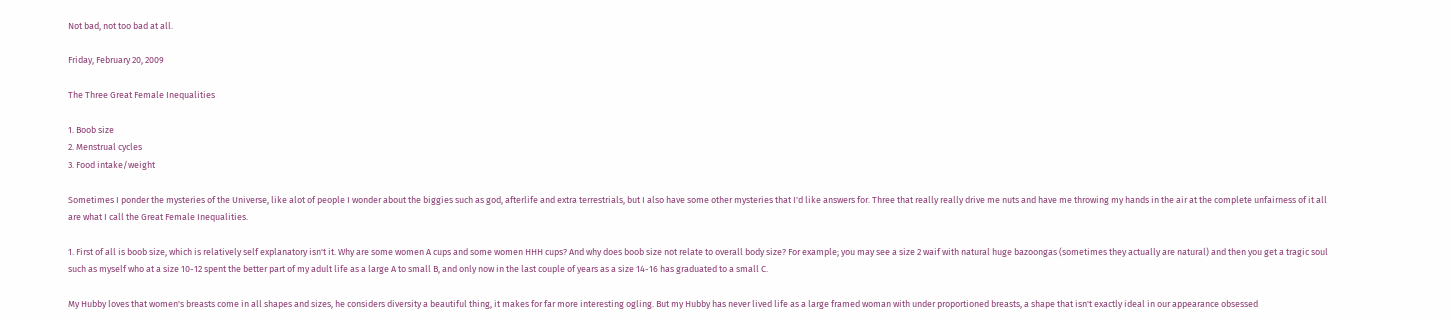Not bad, not too bad at all.

Friday, February 20, 2009

The Three Great Female Inequalities

1. Boob size
2. Menstrual cycles
3. Food intake/weight

Sometimes I ponder the mysteries of the Universe, like alot of people I wonder about the biggies such as god, afterlife and extra terrestrials, but I also have some other mysteries that I'd like answers for. Three that really really drive me nuts and have me throwing my hands in the air at the complete unfairness of it all are what I call the Great Female Inequalities.

1. First of all is boob size, which is relatively self explanatory isn't it. Why are some women A cups and some women HHH cups? And why does boob size not relate to overall body size? For example; you may see a size 2 waif with natural huge bazoongas (sometimes they actually are natural) and then you get a tragic soul such as myself who at a size 10-12 spent the better part of my adult life as a large A to small B, and only now in the last couple of years as a size 14-16 has graduated to a small C.

My Hubby loves that women's breasts come in all shapes and sizes, he considers diversity a beautiful thing, it makes for far more interesting ogling. But my Hubby has never lived life as a large framed woman with under proportioned breasts, a shape that isn't exactly ideal in our appearance obsessed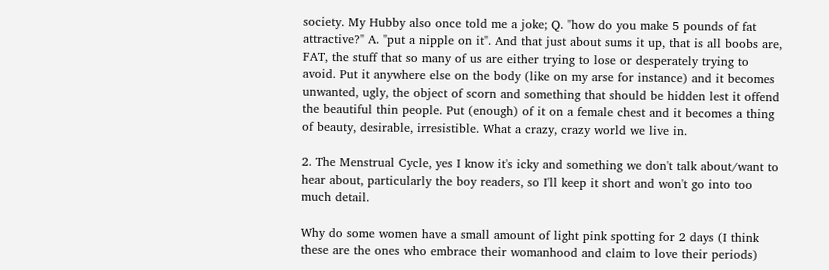society. My Hubby also once told me a joke; Q. "how do you make 5 pounds of fat attractive?" A. "put a nipple on it". And that just about sums it up, that is all boobs are, FAT, the stuff that so many of us are either trying to lose or desperately trying to avoid. Put it anywhere else on the body (like on my arse for instance) and it becomes unwanted, ugly, the object of scorn and something that should be hidden lest it offend the beautiful thin people. Put (enough) of it on a female chest and it becomes a thing of beauty, desirable, irresistible. What a crazy, crazy world we live in.

2. The Menstrual Cycle, yes I know it's icky and something we don't talk about/want to hear about, particularly the boy readers, so I'll keep it short and won't go into too much detail.

Why do some women have a small amount of light pink spotting for 2 days (I think these are the ones who embrace their womanhood and claim to love their periods)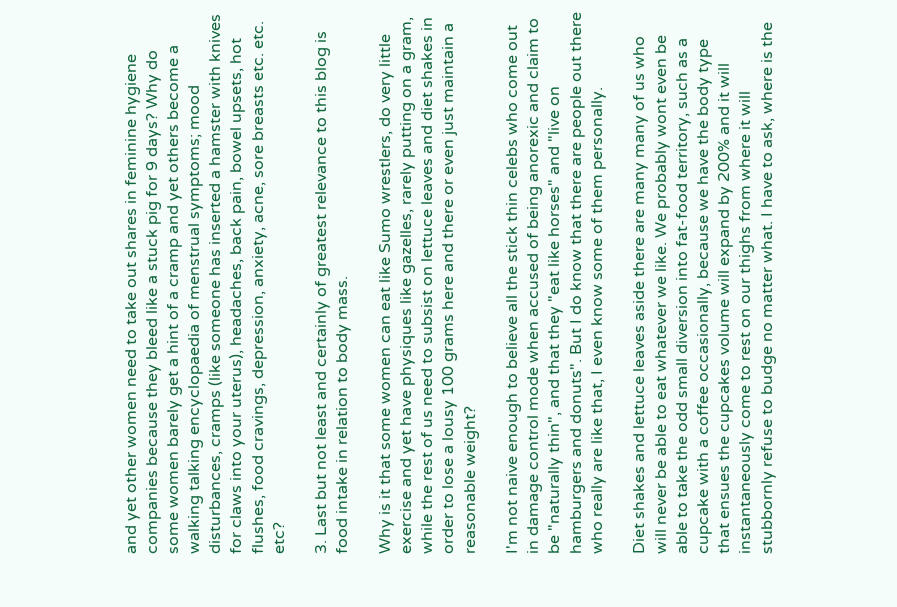and yet other women need to take out shares in feminine hygiene companies because they bleed like a stuck pig for 9 days? Why do some women barely get a hint of a cramp and yet others become a walking talking encyclopaedia of menstrual symptoms; mood disturbances, cramps (like someone has inserted a hamster with knives for claws into your uterus), headaches, back pain, bowel upsets, hot flushes, food cravings, depression, anxiety, acne, sore breasts etc. etc. etc?

3. Last but not least and certainly of greatest relevance to this blog is food intake in relation to body mass.

Why is it that some women can eat like Sumo wrestlers, do very little exercise and yet have physiques like gazelles, rarely putting on a gram, while the rest of us need to subsist on lettuce leaves and diet shakes in order to lose a lousy 100 grams here and there or even just maintain a reasonable weight?

I'm not naive enough to believe all the stick thin celebs who come out in damage control mode when accused of being anorexic and claim to be "naturally thin", and that they "eat like horses" and "live on hamburgers and donuts". But I do know that there are people out there who really are like that, I even know some of them personally.

Diet shakes and lettuce leaves aside there are many many of us who will never be able to eat whatever we like. We probably wont even be able to take the odd small diversion into fat-food territory, such as a cupcake with a coffee occasionally, because we have the body type that ensues the cupcakes volume will expand by 200% and it will instantaneously come to rest on our thighs from where it will stubbornly refuse to budge no matter what. I have to ask, where is the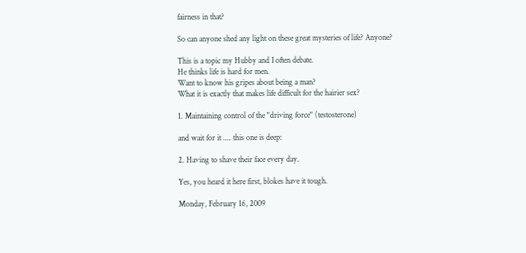fairness in that?

So can anyone shed any light on these great mysteries of life? Anyone?

This is a topic my Hubby and I often debate.
He thinks life is hard for men.
Want to know his gripes about being a man?
What it is exactly that makes life difficult for the hairier sex?

1. Maintaining control of the "driving force" (testosterone)

and wait for it .... this one is deep:

2. Having to shave their face every day.

Yes, you heard it here first, blokes have it tough.

Monday, February 16, 2009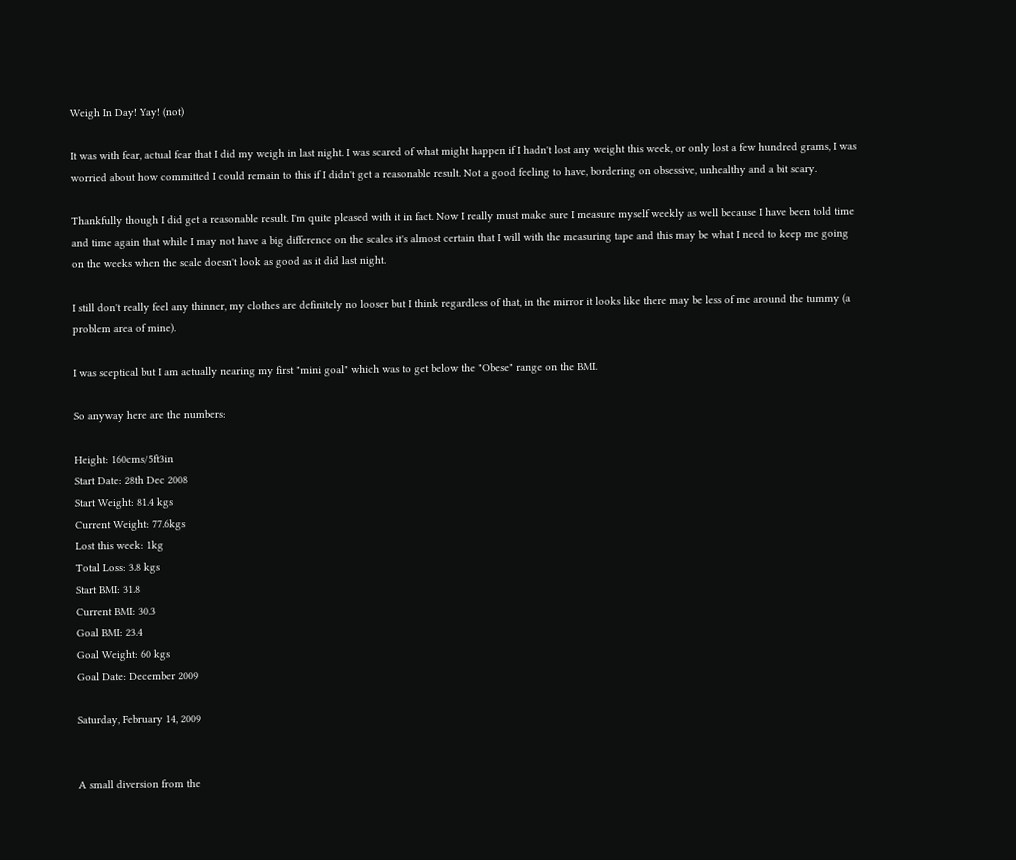Weigh In Day! Yay! (not)

It was with fear, actual fear that I did my weigh in last night. I was scared of what might happen if I hadn't lost any weight this week, or only lost a few hundred grams, I was worried about how committed I could remain to this if I didn't get a reasonable result. Not a good feeling to have, bordering on obsessive, unhealthy and a bit scary.

Thankfully though I did get a reasonable result. I'm quite pleased with it in fact. Now I really must make sure I measure myself weekly as well because I have been told time and time again that while I may not have a big difference on the scales it's almost certain that I will with the measuring tape and this may be what I need to keep me going on the weeks when the scale doesn't look as good as it did last night.

I still don't really feel any thinner, my clothes are definitely no looser but I think regardless of that, in the mirror it looks like there may be less of me around the tummy (a problem area of mine).

I was sceptical but I am actually nearing my first "mini goal" which was to get below the "Obese" range on the BMI.

So anyway here are the numbers:

Height: 160cms/5ft3in
Start Date: 28th Dec 2008
Start Weight: 81.4 kgs
Current Weight: 77.6kgs
Lost this week: 1kg
Total Loss: 3.8 kgs
Start BMI: 31.8
Current BMI: 30.3
Goal BMI: 23.4
Goal Weight: 60 kgs
Goal Date: December 2009

Saturday, February 14, 2009


A small diversion from the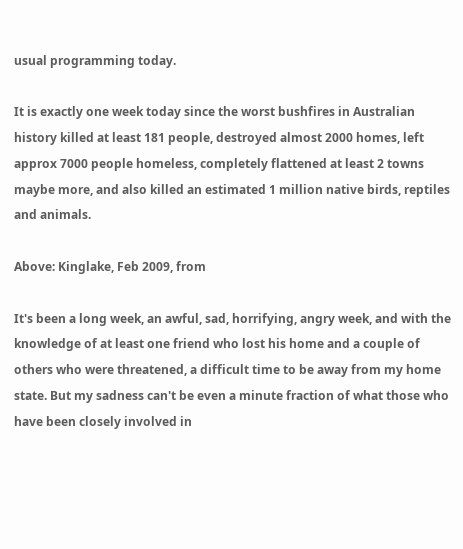usual programming today.

It is exactly one week today since the worst bushfires in Australian history killed at least 181 people, destroyed almost 2000 homes, left approx 7000 people homeless, completely flattened at least 2 towns maybe more, and also killed an estimated 1 million native birds, reptiles and animals.

Above: Kinglake, Feb 2009, from

It's been a long week, an awful, sad, horrifying, angry week, and with the knowledge of at least one friend who lost his home and a couple of others who were threatened, a difficult time to be away from my home state. But my sadness can't be even a minute fraction of what those who have been closely involved in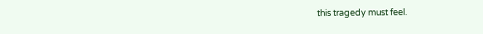this tragedy must feel.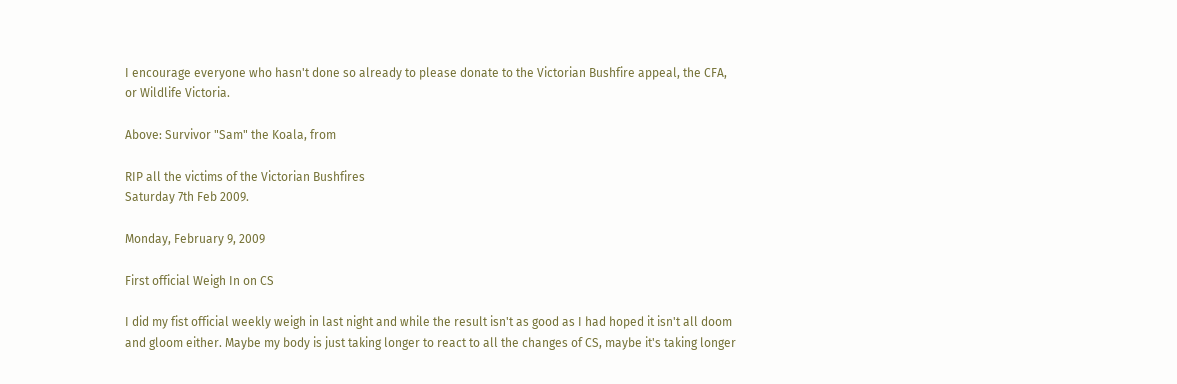I encourage everyone who hasn't done so already to please donate to the Victorian Bushfire appeal, the CFA, or Wildlife Victoria.

Above: Survivor "Sam" the Koala, from

RIP all the victims of the Victorian Bushfires
Saturday 7th Feb 2009.

Monday, February 9, 2009

First official Weigh In on CS

I did my fist official weekly weigh in last night and while the result isn't as good as I had hoped it isn't all doom and gloom either. Maybe my body is just taking longer to react to all the changes of CS, maybe it's taking longer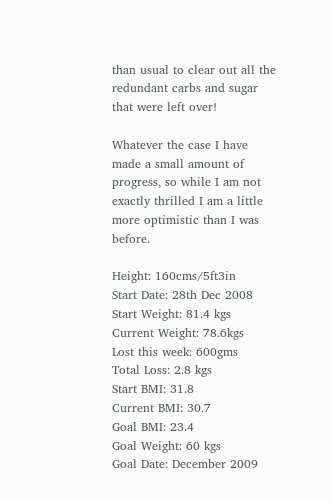than usual to clear out all the redundant carbs and sugar that were left over!

Whatever the case I have made a small amount of progress, so while I am not exactly thrilled I am a little more optimistic than I was before.

Height: 160cms/5ft3in
Start Date: 28th Dec 2008
Start Weight: 81.4 kgs
Current Weight: 78.6kgs
Lost this week: 600gms
Total Loss: 2.8 kgs
Start BMI: 31.8
Current BMI: 30.7
Goal BMI: 23.4
Goal Weight: 60 kgs
Goal Date: December 2009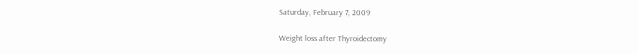Saturday, February 7, 2009

Weight loss after Thyroidectomy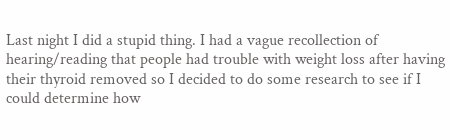Last night I did a stupid thing. I had a vague recollection of hearing/reading that people had trouble with weight loss after having their thyroid removed so I decided to do some research to see if I could determine how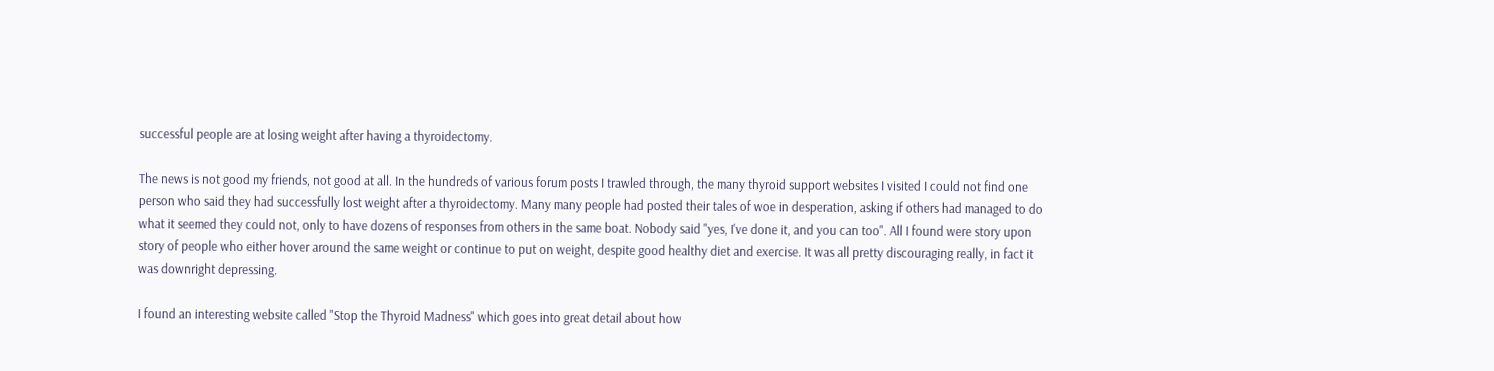successful people are at losing weight after having a thyroidectomy.

The news is not good my friends, not good at all. In the hundreds of various forum posts I trawled through, the many thyroid support websites I visited I could not find one person who said they had successfully lost weight after a thyroidectomy. Many many people had posted their tales of woe in desperation, asking if others had managed to do what it seemed they could not, only to have dozens of responses from others in the same boat. Nobody said "yes, I've done it, and you can too". All I found were story upon story of people who either hover around the same weight or continue to put on weight, despite good healthy diet and exercise. It was all pretty discouraging really, in fact it was downright depressing.

I found an interesting website called "Stop the Thyroid Madness" which goes into great detail about how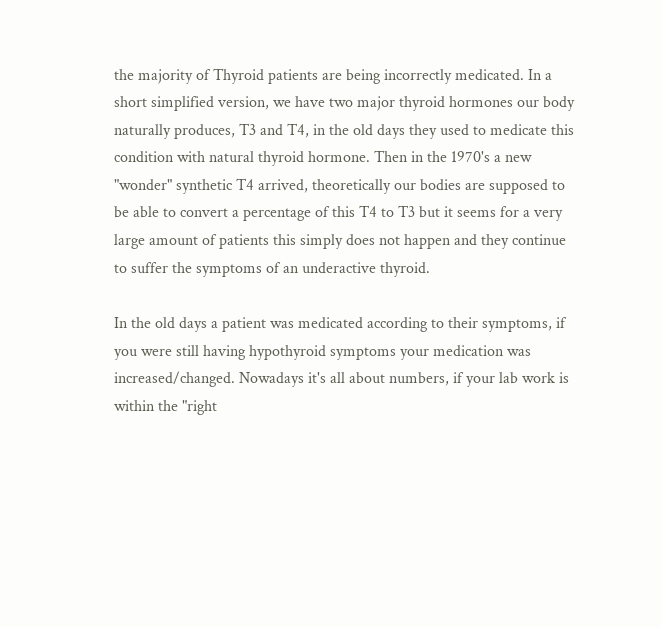the majority of Thyroid patients are being incorrectly medicated. In a short simplified version, we have two major thyroid hormones our body naturally produces, T3 and T4, in the old days they used to medicate this condition with natural thyroid hormone. Then in the 1970's a new "wonder" synthetic T4 arrived, theoretically our bodies are supposed to be able to convert a percentage of this T4 to T3 but it seems for a very large amount of patients this simply does not happen and they continue to suffer the symptoms of an underactive thyroid.

In the old days a patient was medicated according to their symptoms, if you were still having hypothyroid symptoms your medication was increased/changed. Nowadays it's all about numbers, if your lab work is within the "right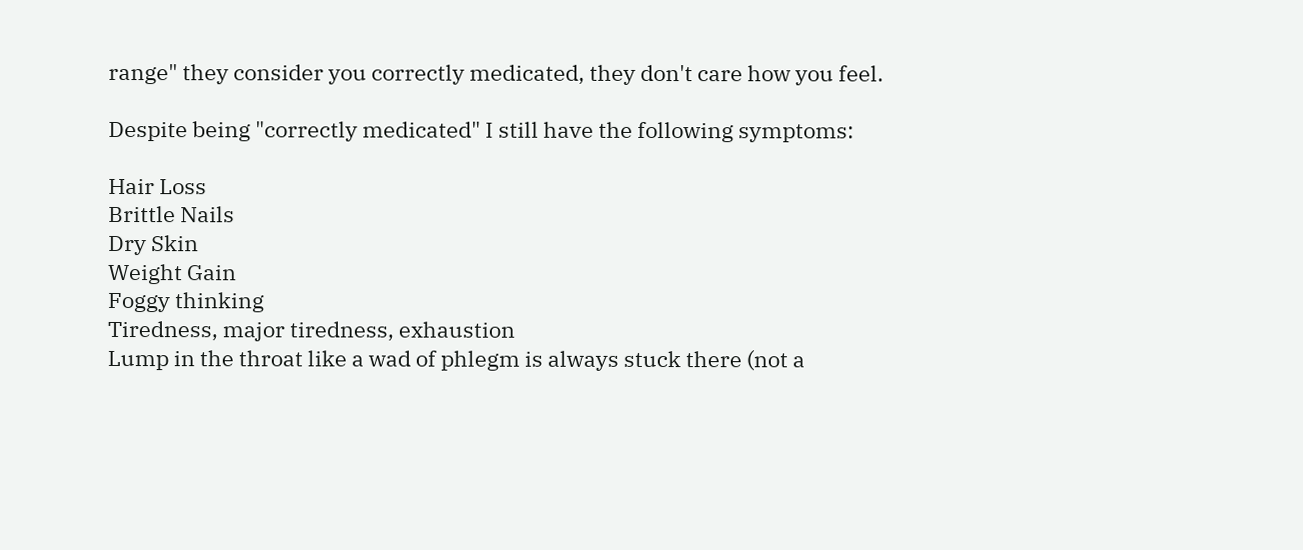range" they consider you correctly medicated, they don't care how you feel.

Despite being "correctly medicated" I still have the following symptoms:

Hair Loss
Brittle Nails
Dry Skin
Weight Gain
Foggy thinking
Tiredness, major tiredness, exhaustion
Lump in the throat like a wad of phlegm is always stuck there (not a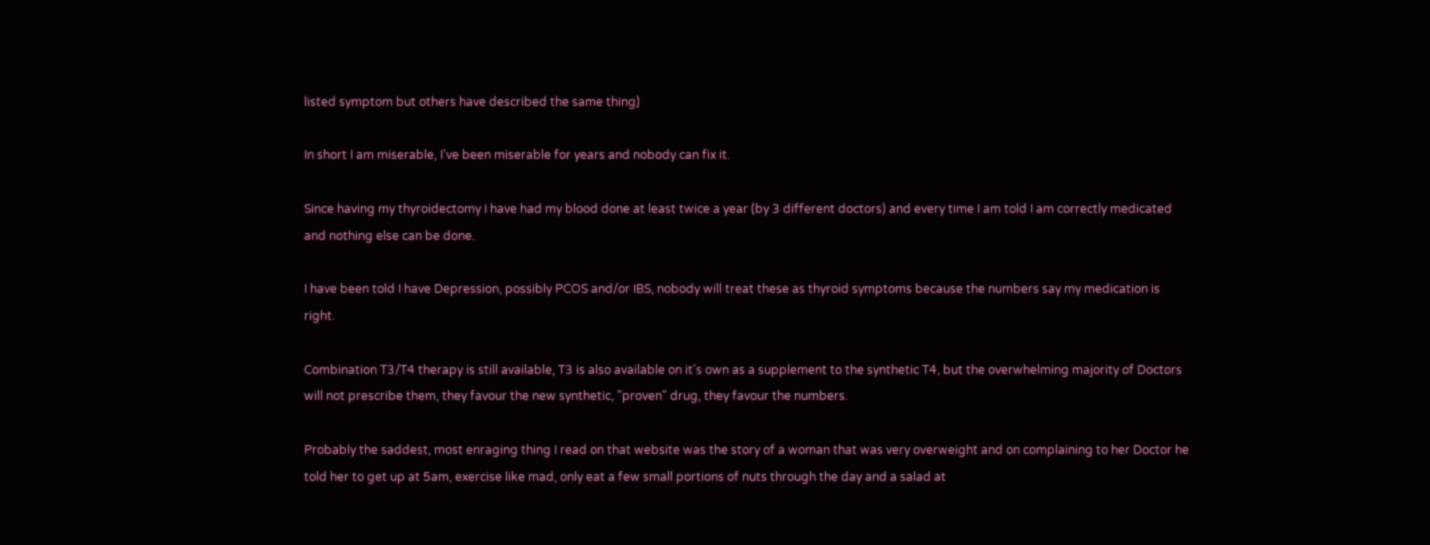listed symptom but others have described the same thing)

In short I am miserable, I've been miserable for years and nobody can fix it.

Since having my thyroidectomy I have had my blood done at least twice a year (by 3 different doctors) and every time I am told I am correctly medicated and nothing else can be done.

I have been told I have Depression, possibly PCOS and/or IBS, nobody will treat these as thyroid symptoms because the numbers say my medication is right.

Combination T3/T4 therapy is still available, T3 is also available on it's own as a supplement to the synthetic T4, but the overwhelming majority of Doctors will not prescribe them, they favour the new synthetic, "proven" drug, they favour the numbers.

Probably the saddest, most enraging thing I read on that website was the story of a woman that was very overweight and on complaining to her Doctor he told her to get up at 5am, exercise like mad, only eat a few small portions of nuts through the day and a salad at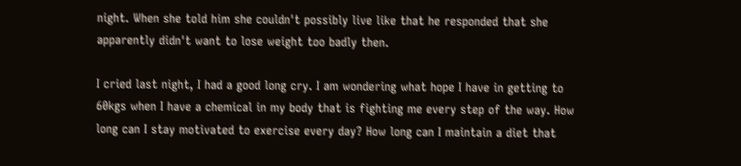night. When she told him she couldn't possibly live like that he responded that she apparently didn't want to lose weight too badly then.

I cried last night, I had a good long cry. I am wondering what hope I have in getting to 60kgs when I have a chemical in my body that is fighting me every step of the way. How long can I stay motivated to exercise every day? How long can I maintain a diet that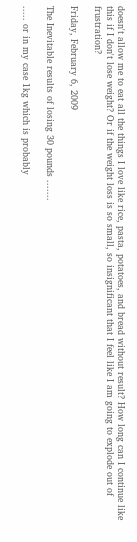doesn't allow me to eat all the things I love like rice, pasta, potatoes, and bread without result? How long can I continue like this if I don't lose weight? Or if the weight loss is so small, so insignificant that I feel like I am going to explode out of frustration?

Friday, February 6, 2009

The Inevitable results of losing 30 pounds .......

..... or in my case 1kg which is probably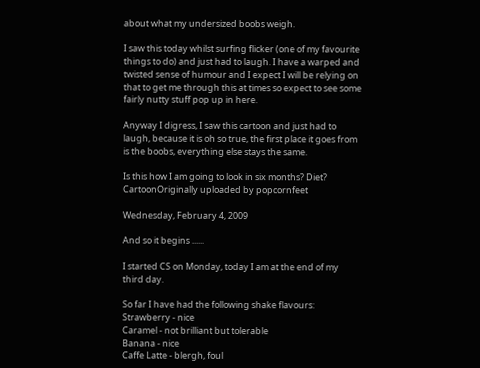about what my undersized boobs weigh.

I saw this today whilst surfing flicker (one of my favourite things to do) and just had to laugh. I have a warped and twisted sense of humour and I expect I will be relying on that to get me through this at times so expect to see some fairly nutty stuff pop up in here.

Anyway I digress, I saw this cartoon and just had to laugh, because it is oh so true, the first place it goes from is the boobs, everything else stays the same.

Is this how I am going to look in six months? Diet? CartoonOriginally uploaded by popcornfeet

Wednesday, February 4, 2009

And so it begins ......

I started CS on Monday, today I am at the end of my third day.

So far I have had the following shake flavours:
Strawberry - nice
Caramel - not brilliant but tolerable
Banana - nice
Caffe Latte - blergh, foul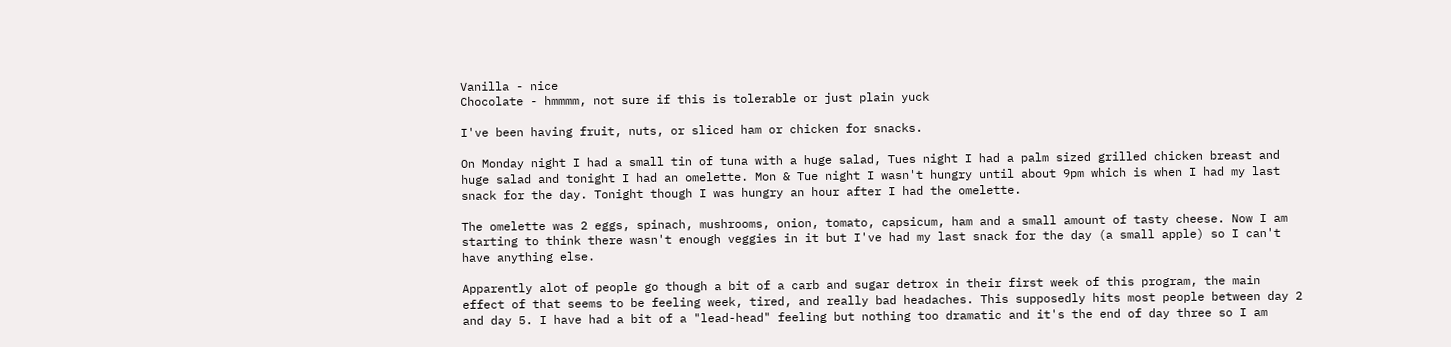Vanilla - nice
Chocolate - hmmmm, not sure if this is tolerable or just plain yuck

I've been having fruit, nuts, or sliced ham or chicken for snacks.

On Monday night I had a small tin of tuna with a huge salad, Tues night I had a palm sized grilled chicken breast and huge salad and tonight I had an omelette. Mon & Tue night I wasn't hungry until about 9pm which is when I had my last snack for the day. Tonight though I was hungry an hour after I had the omelette.

The omelette was 2 eggs, spinach, mushrooms, onion, tomato, capsicum, ham and a small amount of tasty cheese. Now I am starting to think there wasn't enough veggies in it but I've had my last snack for the day (a small apple) so I can't have anything else.

Apparently alot of people go though a bit of a carb and sugar detrox in their first week of this program, the main effect of that seems to be feeling week, tired, and really bad headaches. This supposedly hits most people between day 2 and day 5. I have had a bit of a "lead-head" feeling but nothing too dramatic and it's the end of day three so I am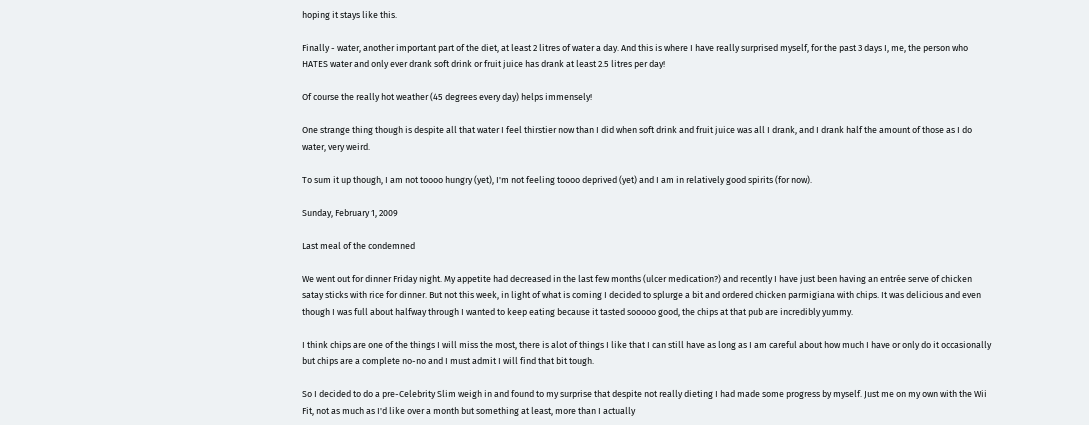hoping it stays like this.

Finally - water, another important part of the diet, at least 2 litres of water a day. And this is where I have really surprised myself, for the past 3 days I, me, the person who HATES water and only ever drank soft drink or fruit juice has drank at least 2.5 litres per day!

Of course the really hot weather (45 degrees every day) helps immensely!

One strange thing though is despite all that water I feel thirstier now than I did when soft drink and fruit juice was all I drank, and I drank half the amount of those as I do water, very weird.

To sum it up though, I am not toooo hungry (yet), I'm not feeling toooo deprived (yet) and I am in relatively good spirits (for now).

Sunday, February 1, 2009

Last meal of the condemned

We went out for dinner Friday night. My appetite had decreased in the last few months (ulcer medication?) and recently I have just been having an entrée serve of chicken satay sticks with rice for dinner. But not this week, in light of what is coming I decided to splurge a bit and ordered chicken parmigiana with chips. It was delicious and even though I was full about halfway through I wanted to keep eating because it tasted sooooo good, the chips at that pub are incredibly yummy.

I think chips are one of the things I will miss the most, there is alot of things I like that I can still have as long as I am careful about how much I have or only do it occasionally but chips are a complete no-no and I must admit I will find that bit tough.

So I decided to do a pre-Celebrity Slim weigh in and found to my surprise that despite not really dieting I had made some progress by myself. Just me on my own with the Wii Fit, not as much as I'd like over a month but something at least, more than I actually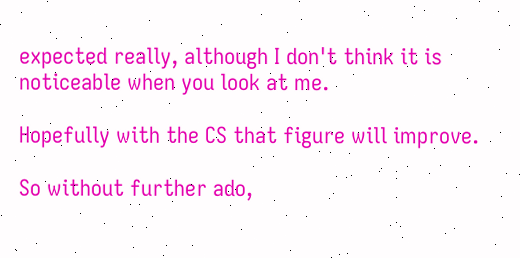expected really, although I don't think it is noticeable when you look at me.

Hopefully with the CS that figure will improve.

So without further ado,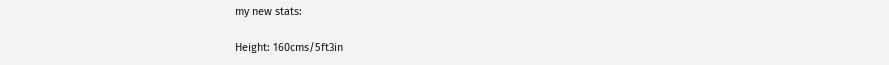my new stats:

Height: 160cms/5ft3in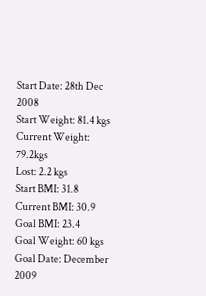Start Date: 28th Dec 2008
Start Weight: 81.4 kgs
Current Weight: 79.2kgs
Lost: 2.2 kgs
Start BMI: 31.8
Current BMI: 30.9
Goal BMI: 23.4
Goal Weight: 60 kgs
Goal Date: December 2009